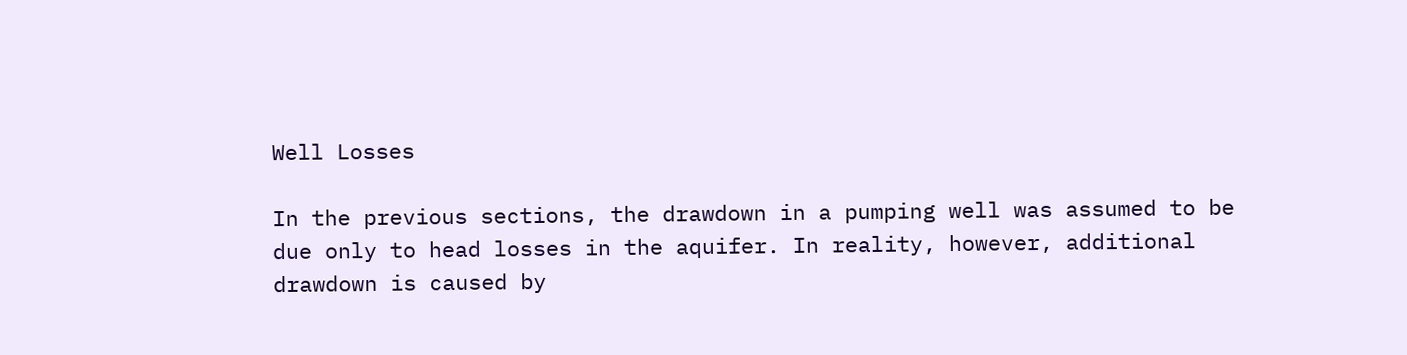Well Losses

In the previous sections, the drawdown in a pumping well was assumed to be due only to head losses in the aquifer. In reality, however, additional drawdown is caused by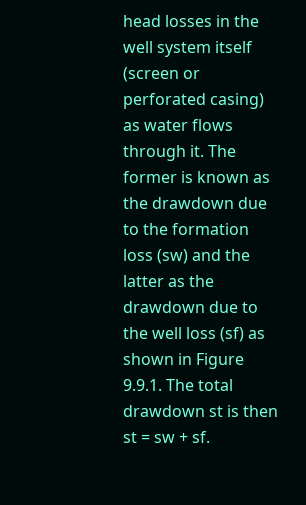head losses in the well system itself (screen or perforated casing) as water flows through it. The former is known as the drawdown due to the formation loss (sw) and the latter as the drawdown due to the well loss (sf) as shown in Figure 9.9.1. The total drawdown st is then st = sw + sf.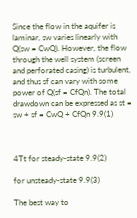Since the flow in the aquifer is laminar, sw varies linearly with Q(sw = CwQ). However, the flow through the well system (screen and perforated casing) is turbulent, and thus sf can vary with some power of Q(sf = CfQn). The total drawdown can be expressed as st = sw + sf = CwQ + CfQn 9.9(1)



4Tt for steady-state 9.9(2)

for unsteady-state 9.9(3)

The best way to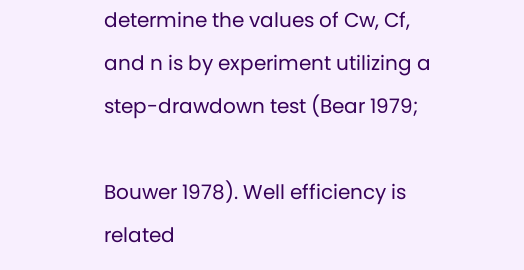determine the values of Cw, Cf, and n is by experiment utilizing a step-drawdown test (Bear 1979;

Bouwer 1978). Well efficiency is related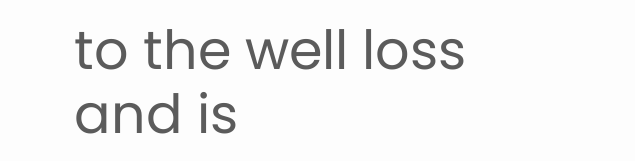to the well loss and is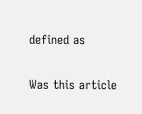defined as

Was this article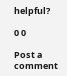helpful?

0 0

Post a comment